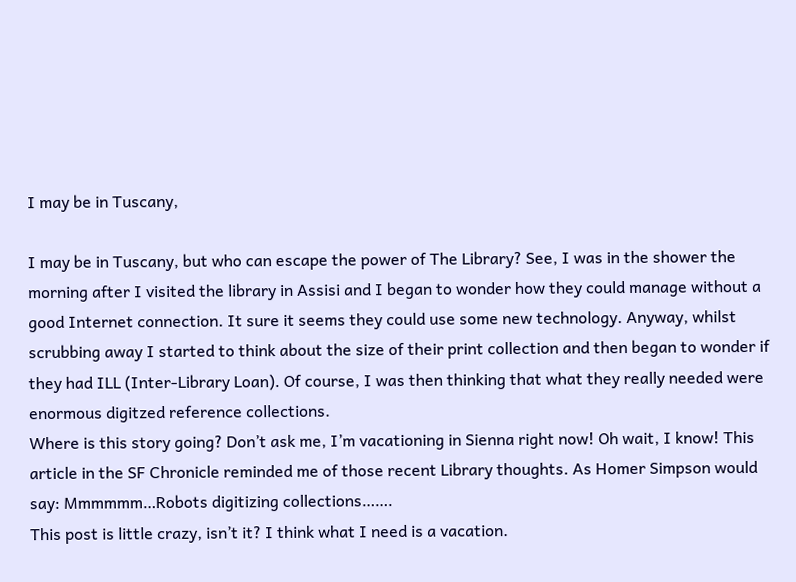I may be in Tuscany,

I may be in Tuscany, but who can escape the power of The Library? See, I was in the shower the morning after I visited the library in Assisi and I began to wonder how they could manage without a good Internet connection. It sure it seems they could use some new technology. Anyway, whilst scrubbing away I started to think about the size of their print collection and then began to wonder if they had ILL (Inter-Library Loan). Of course, I was then thinking that what they really needed were enormous digitzed reference collections.
Where is this story going? Don’t ask me, I’m vacationing in Sienna right now! Oh wait, I know! This article in the SF Chronicle reminded me of those recent Library thoughts. As Homer Simpson would say: Mmmmmm…Robots digitizing collections…….
This post is little crazy, isn’t it? I think what I need is a vacation.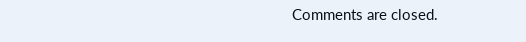Comments are closed.